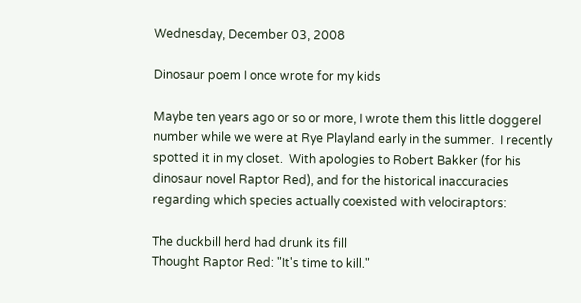Wednesday, December 03, 2008

Dinosaur poem I once wrote for my kids

Maybe ten years ago or so or more, I wrote them this little doggerel number while we were at Rye Playland early in the summer.  I recently spotted it in my closet.  With apologies to Robert Bakker (for his dinosaur novel Raptor Red), and for the historical inaccuracies regarding which species actually coexisted with velociraptors:

The duckbill herd had drunk its fill
Thought Raptor Red: "It's time to kill."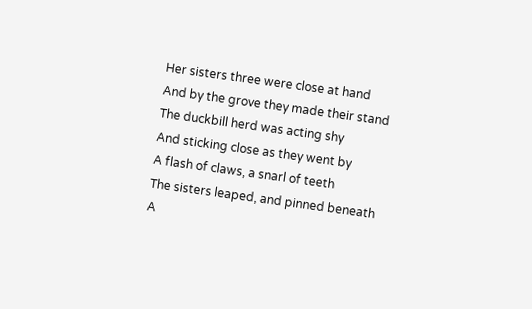Her sisters three were close at hand
And by the grove they made their stand
The duckbill herd was acting shy
And sticking close as they went by
A flash of claws, a snarl of teeth
The sisters leaped, and pinned beneath
A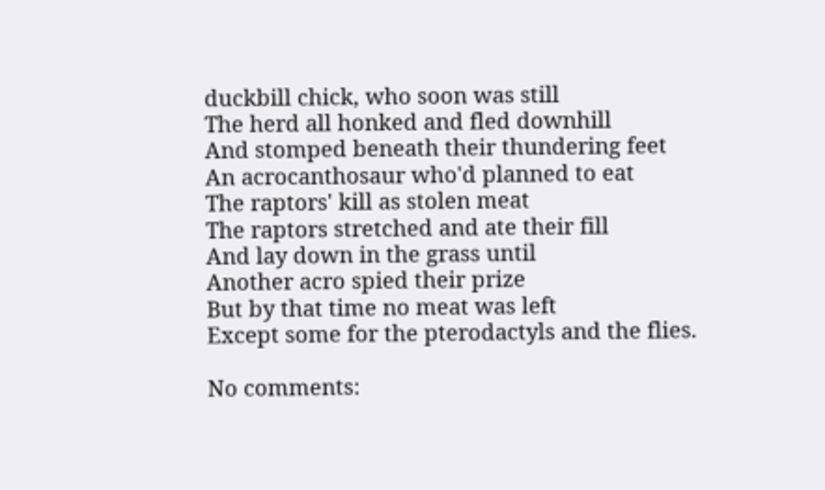duckbill chick, who soon was still
The herd all honked and fled downhill
And stomped beneath their thundering feet
An acrocanthosaur who'd planned to eat
The raptors' kill as stolen meat
The raptors stretched and ate their fill
And lay down in the grass until
Another acro spied their prize
But by that time no meat was left
Except some for the pterodactyls and the flies.

No comments: